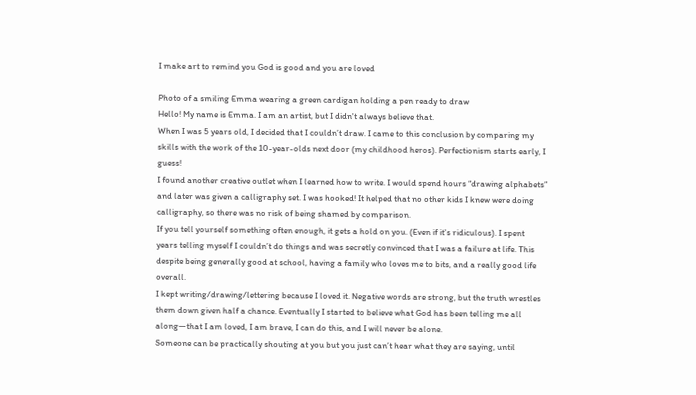I make art to remind you God is good and you are loved

Photo of a smiling Emma wearing a green cardigan holding a pen ready to draw
Hello! My name is Emma. I am an artist, but I didn't always believe that.
When I was 5 years old, I decided that I couldn’t draw. I came to this conclusion by comparing my skills with the work of the 10-year-olds next door (my childhood heros). Perfectionism starts early, I guess!
I found another creative outlet when I learned how to write. I would spend hours “drawing alphabets” and later was given a calligraphy set. I was hooked! It helped that no other kids I knew were doing calligraphy, so there was no risk of being shamed by comparison.
If you tell yourself something often enough, it gets a hold on you. (Even if it's ridiculous). I spent years telling myself I couldn’t do things and was secretly convinced that I was a failure at life. This despite being generally good at school, having a family who loves me to bits, and a really good life overall.
I kept writing/drawing/lettering because I loved it. Negative words are strong, but the truth wrestles them down given half a chance. Eventually I started to believe what God has been telling me all along—that I am loved, I am brave, I can do this, and I will never be alone.
Someone can be practically shouting at you but you just can’t hear what they are saying, until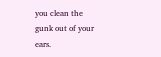you clean the gunk out of your ears.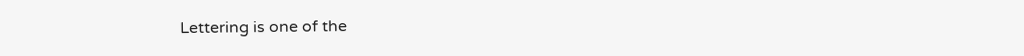Lettering is one of the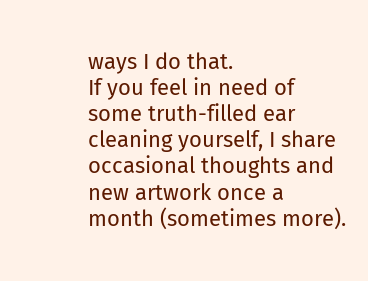ways I do that.
If you feel in need of some truth-filled ear cleaning yourself, I share occasional thoughts and new artwork once a month (sometimes more).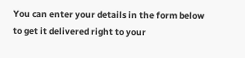You can enter your details in the form below to get it delivered right to your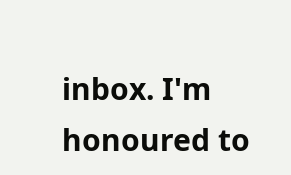inbox. I'm honoured to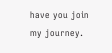have you join my journey.